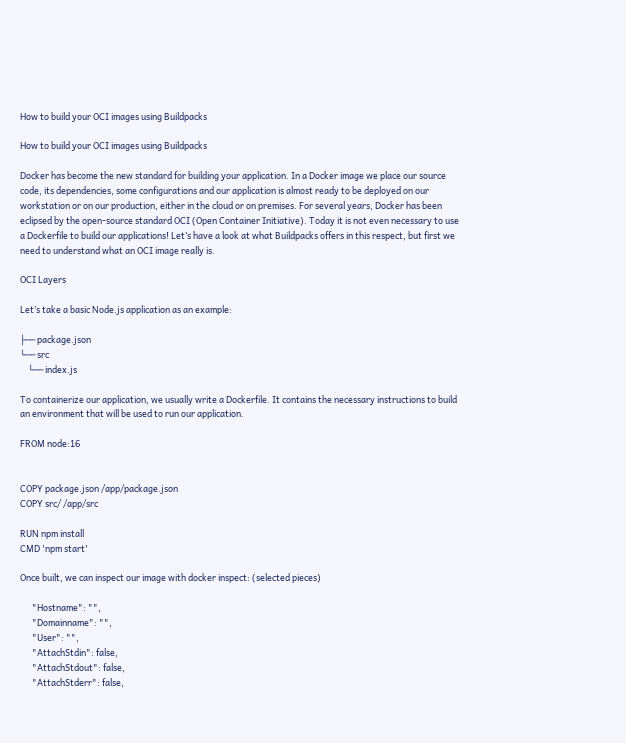How to build your OCI images using Buildpacks

How to build your OCI images using Buildpacks

Docker has become the new standard for building your application. In a Docker image we place our source code, its dependencies, some configurations and our application is almost ready to be deployed on our workstation or on our production, either in the cloud or on premises. For several years, Docker has been eclipsed by the open-source standard OCI (Open Container Initiative). Today it is not even necessary to use a Dockerfile to build our applications! Let’s have a look at what Buildpacks offers in this respect, but first we need to understand what an OCI image really is.

OCI Layers

Let’s take a basic Node.js application as an example:

├── package.json
└── src
    └── index.js

To containerize our application, we usually write a Dockerfile. It contains the necessary instructions to build an environment that will be used to run our application.

FROM node:16


COPY package.json /app/package.json
COPY src/ /app/src

RUN npm install
CMD 'npm start'

Once built, we can inspect our image with docker inspect: (selected pieces)

      "Hostname": "",
      "Domainname": "",
      "User": "",
      "AttachStdin": false,
      "AttachStdout": false,
      "AttachStderr": false,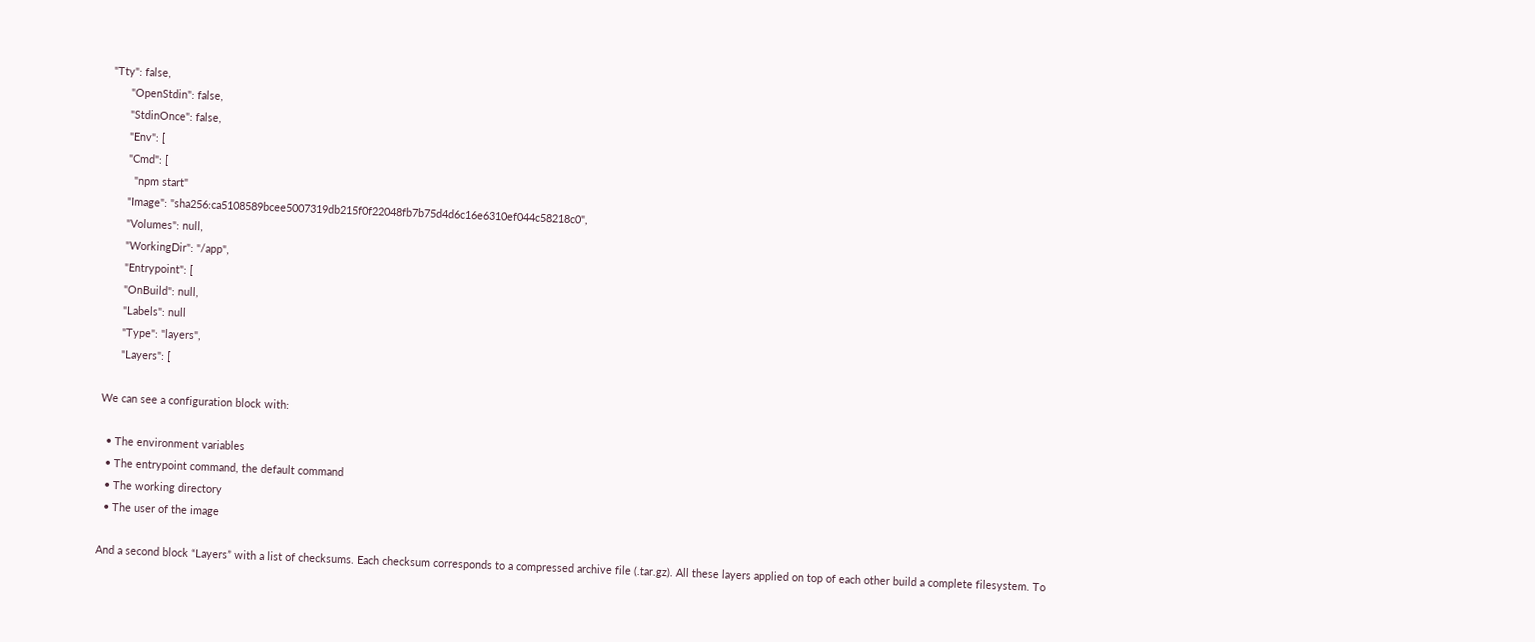"Tty": false,
      "OpenStdin": false,
      "StdinOnce": false,
      "Env": [
      "Cmd": [
        "npm start"
      "Image": "sha256:ca5108589bcee5007319db215f0f22048fb7b75d4d6c16e6310ef044c58218c0",
      "Volumes": null,
      "WorkingDir": "/app",
      "Entrypoint": [
      "OnBuild": null,
      "Labels": null
      "Type": "layers",
      "Layers": [

We can see a configuration block with:

  • The environment variables
  • The entrypoint command, the default command
  • The working directory
  • The user of the image

And a second block “Layers” with a list of checksums. Each checksum corresponds to a compressed archive file (.tar.gz). All these layers applied on top of each other build a complete filesystem. To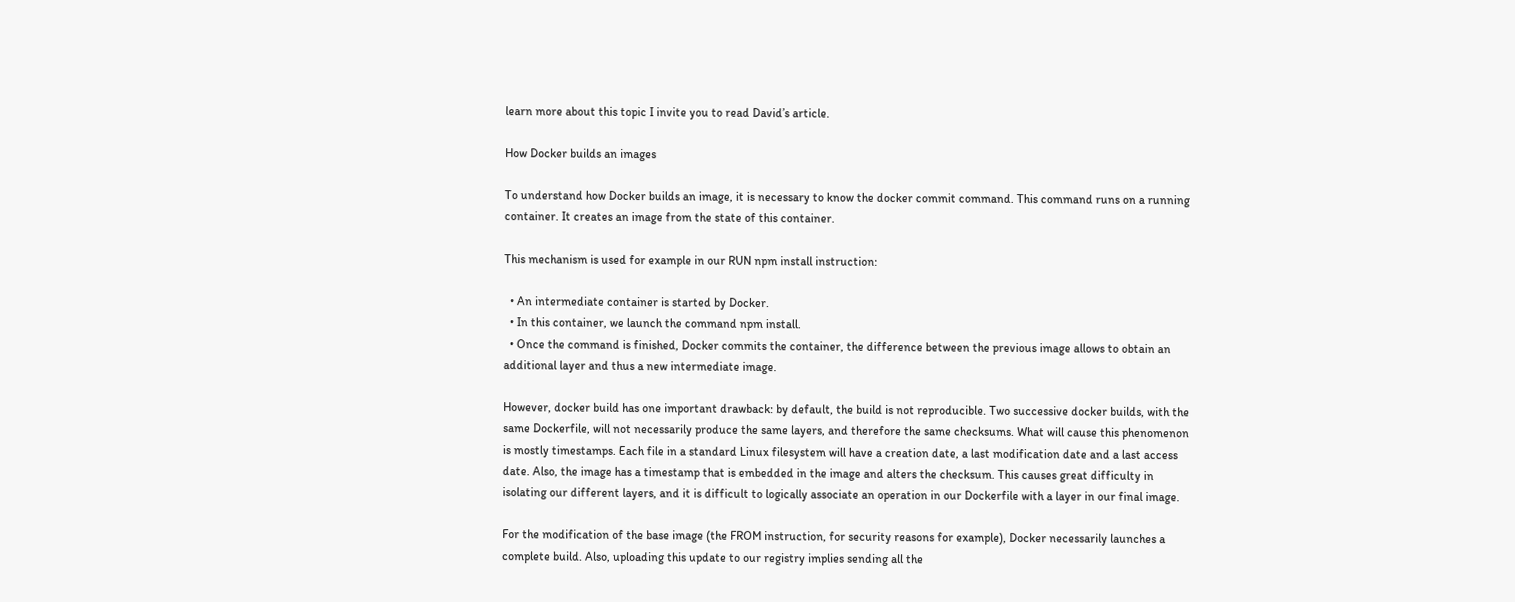learn more about this topic I invite you to read David’s article.

How Docker builds an images

To understand how Docker builds an image, it is necessary to know the docker commit command. This command runs on a running container. It creates an image from the state of this container.

This mechanism is used for example in our RUN npm install instruction:

  • An intermediate container is started by Docker.
  • In this container, we launch the command npm install.
  • Once the command is finished, Docker commits the container, the difference between the previous image allows to obtain an additional layer and thus a new intermediate image.

However, docker build has one important drawback: by default, the build is not reproducible. Two successive docker builds, with the same Dockerfile, will not necessarily produce the same layers, and therefore the same checksums. What will cause this phenomenon is mostly timestamps. Each file in a standard Linux filesystem will have a creation date, a last modification date and a last access date. Also, the image has a timestamp that is embedded in the image and alters the checksum. This causes great difficulty in isolating our different layers, and it is difficult to logically associate an operation in our Dockerfile with a layer in our final image.

For the modification of the base image (the FROM instruction, for security reasons for example), Docker necessarily launches a complete build. Also, uploading this update to our registry implies sending all the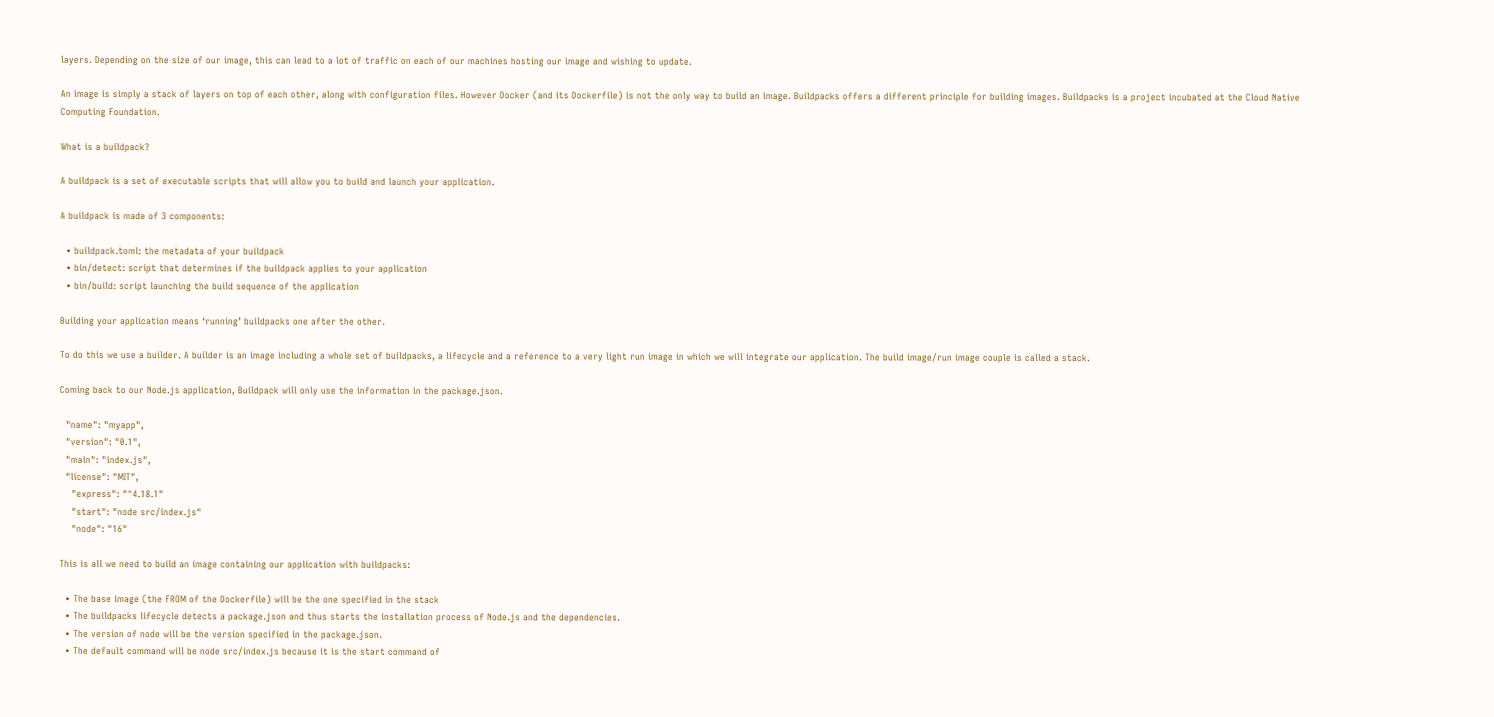layers. Depending on the size of our image, this can lead to a lot of traffic on each of our machines hosting our image and wishing to update.

An image is simply a stack of layers on top of each other, along with configuration files. However Docker (and its Dockerfile) is not the only way to build an image. Buildpacks offers a different principle for building images. Buildpacks is a project incubated at the Cloud Native Computing Foundation.

What is a buildpack?

A buildpack is a set of executable scripts that will allow you to build and launch your application.

A buildpack is made of 3 components:

  • buildpack.toml: the metadata of your buildpack
  • bin/detect: script that determines if the buildpack applies to your application
  • bin/build: script launching the build sequence of the application

Building your application means ‘running’ buildpacks one after the other.

To do this we use a builder. A builder is an image including a whole set of buildpacks, a lifecycle and a reference to a very light run image in which we will integrate our application. The build image/run image couple is called a stack.

Coming back to our Node.js application, Buildpack will only use the information in the package.json.

  "name": "myapp",
  "version": "0.1",
  "main": "index.js",
  "license": "MIT",
    "express": "^4.18.1"
    "start": "node src/index.js"
    "node": "16"

This is all we need to build an image containing our application with buildpacks:

  • The base image (the FROM of the Dockerfile) will be the one specified in the stack
  • The buildpacks lifecycle detects a package.json and thus starts the installation process of Node.js and the dependencies.
  • The version of node will be the version specified in the package.json.
  • The default command will be node src/index.js because it is the start command of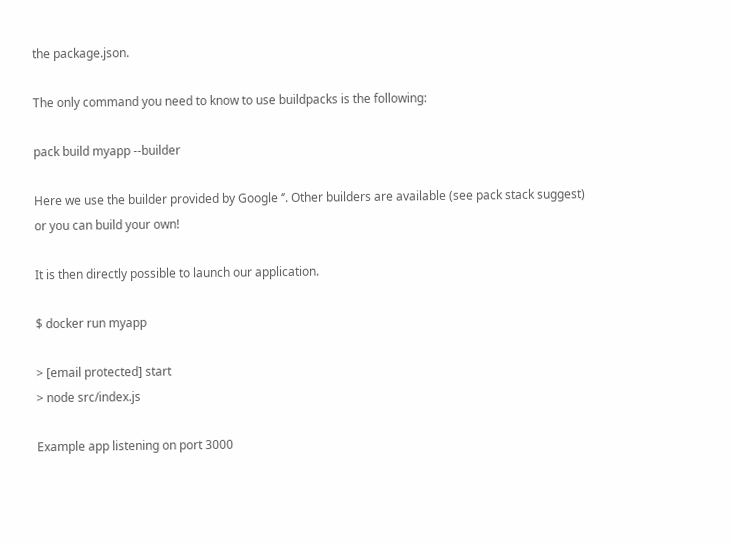the package.json.

The only command you need to know to use buildpacks is the following:

pack build myapp --builder

Here we use the builder provided by Google ‘’. Other builders are available (see pack stack suggest) or you can build your own!

It is then directly possible to launch our application.

$ docker run myapp

> [email protected] start
> node src/index.js

Example app listening on port 3000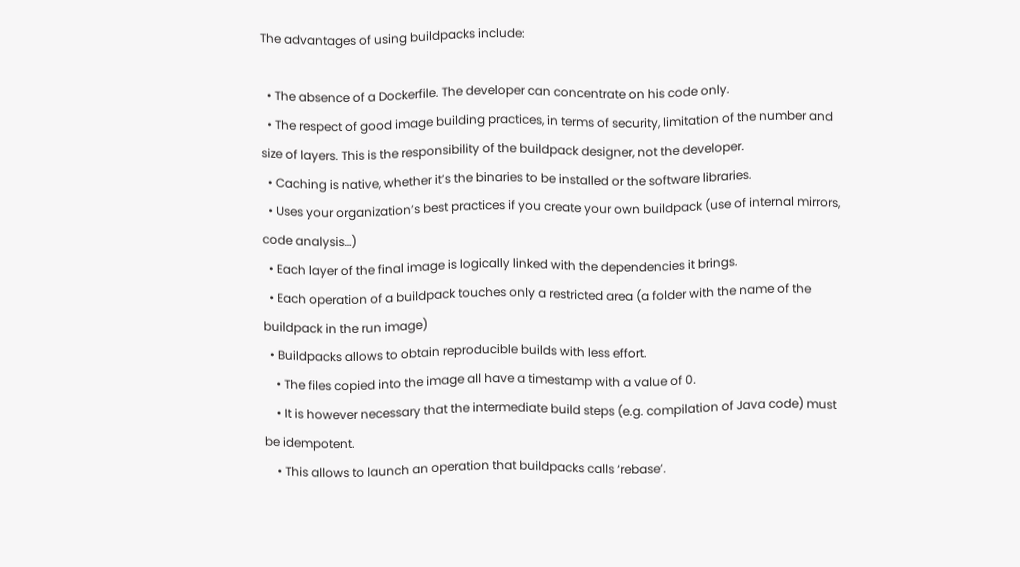The advantages of using buildpacks include:

  • The absence of a Dockerfile. The developer can concentrate on his code only.
  • The respect of good image building practices, in terms of security, limitation of the number and size of layers. This is the responsibility of the buildpack designer, not the developer.
  • Caching is native, whether it’s the binaries to be installed or the software libraries.
  • Uses your organization’s best practices if you create your own buildpack (use of internal mirrors, code analysis…)
  • Each layer of the final image is logically linked with the dependencies it brings.
  • Each operation of a buildpack touches only a restricted area (a folder with the name of the buildpack in the run image)
  • Buildpacks allows to obtain reproducible builds with less effort.
    • The files copied into the image all have a timestamp with a value of 0.
    • It is however necessary that the intermediate build steps (e.g. compilation of Java code) must be idempotent.
    • This allows to launch an operation that buildpacks calls ‘rebase’.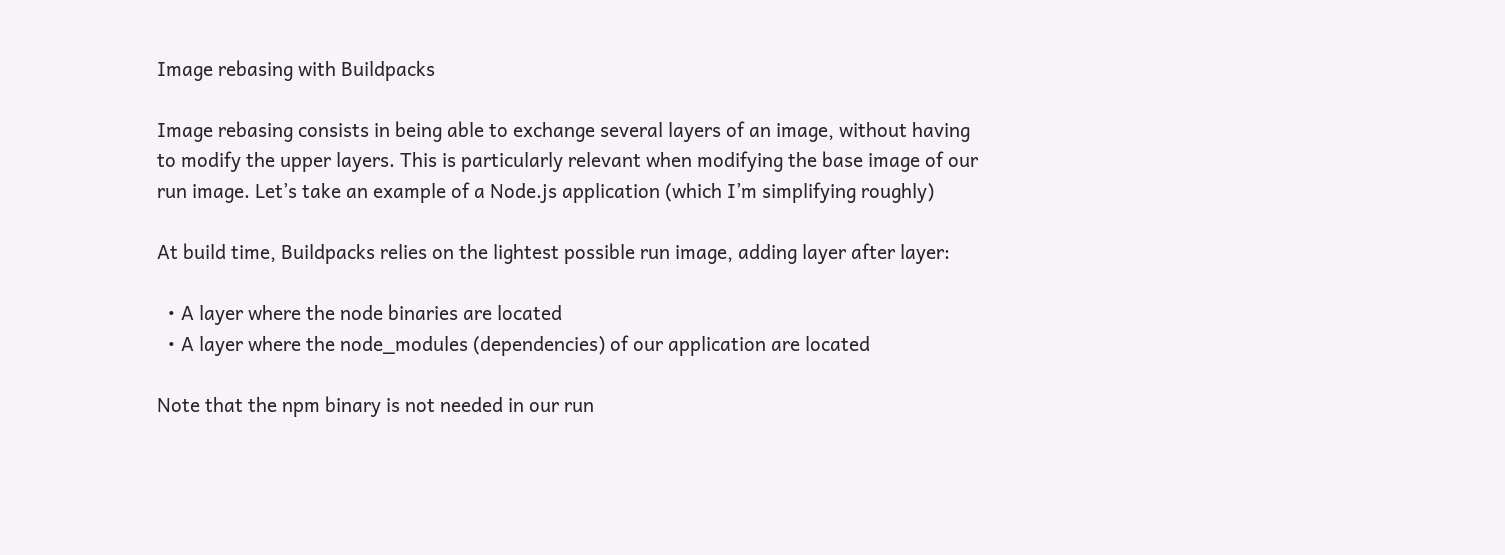Image rebasing with Buildpacks

Image rebasing consists in being able to exchange several layers of an image, without having to modify the upper layers. This is particularly relevant when modifying the base image of our run image. Let’s take an example of a Node.js application (which I’m simplifying roughly)

At build time, Buildpacks relies on the lightest possible run image, adding layer after layer:

  • A layer where the node binaries are located
  • A layer where the node_modules (dependencies) of our application are located

Note that the npm binary is not needed in our run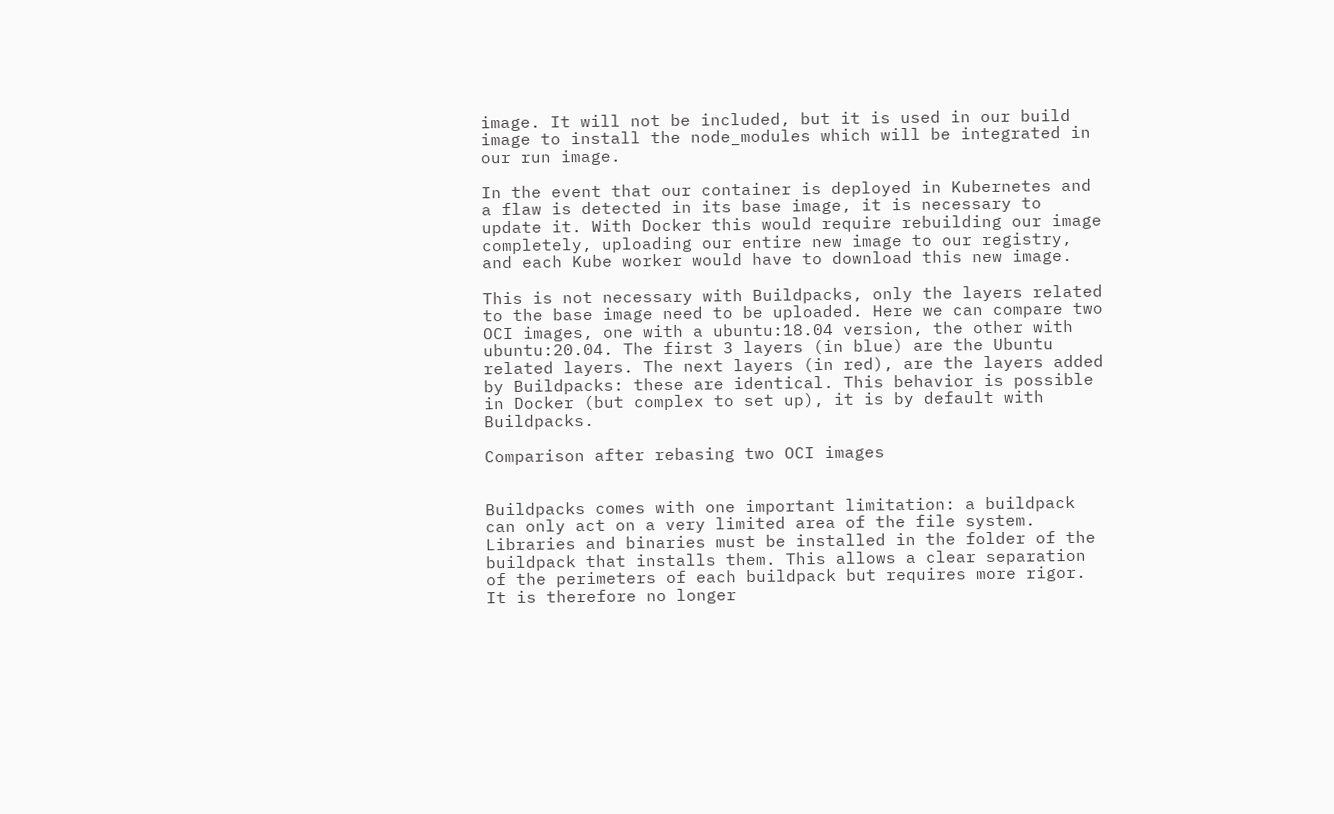image. It will not be included, but it is used in our build image to install the node_modules which will be integrated in our run image.

In the event that our container is deployed in Kubernetes and a flaw is detected in its base image, it is necessary to update it. With Docker this would require rebuilding our image completely, uploading our entire new image to our registry, and each Kube worker would have to download this new image.

This is not necessary with Buildpacks, only the layers related to the base image need to be uploaded. Here we can compare two OCI images, one with a ubuntu:18.04 version, the other with ubuntu:20.04. The first 3 layers (in blue) are the Ubuntu related layers. The next layers (in red), are the layers added by Buildpacks: these are identical. This behavior is possible in Docker (but complex to set up), it is by default with Buildpacks.

Comparison after rebasing two OCI images


Buildpacks comes with one important limitation: a buildpack can only act on a very limited area of the file system. Libraries and binaries must be installed in the folder of the buildpack that installs them. This allows a clear separation of the perimeters of each buildpack but requires more rigor. It is therefore no longer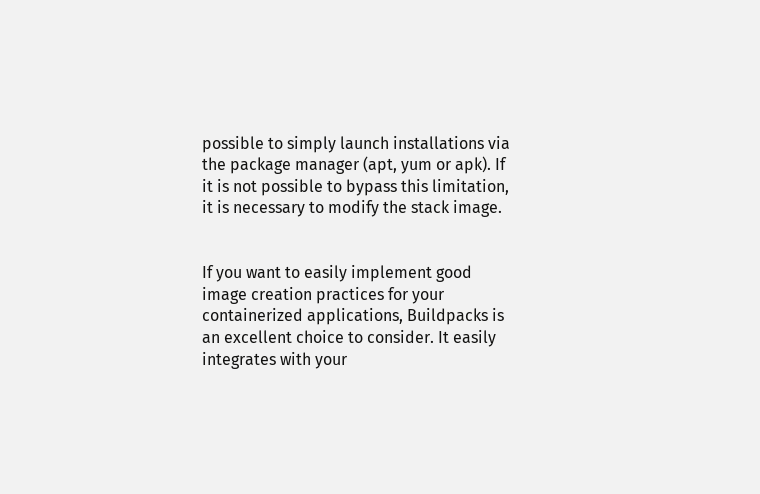possible to simply launch installations via the package manager (apt, yum or apk). If it is not possible to bypass this limitation, it is necessary to modify the stack image.


If you want to easily implement good image creation practices for your containerized applications, Buildpacks is an excellent choice to consider. It easily integrates with your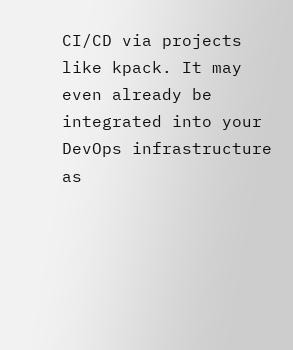CI/CD via projects like kpack. It may even already be integrated into your DevOps infrastructure as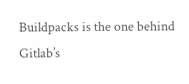Buildpacks is the one behind Gitlab’s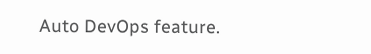Auto DevOps feature.